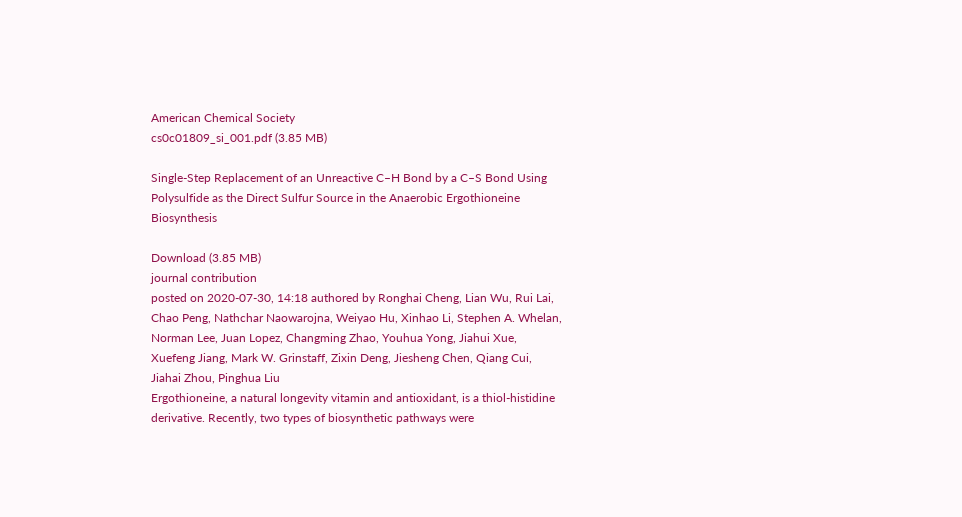American Chemical Society
cs0c01809_si_001.pdf (3.85 MB)

Single-Step Replacement of an Unreactive C–H Bond by a C–S Bond Using Polysulfide as the Direct Sulfur Source in the Anaerobic Ergothioneine Biosynthesis

Download (3.85 MB)
journal contribution
posted on 2020-07-30, 14:18 authored by Ronghai Cheng, Lian Wu, Rui Lai, Chao Peng, Nathchar Naowarojna, Weiyao Hu, Xinhao Li, Stephen A. Whelan, Norman Lee, Juan Lopez, Changming Zhao, Youhua Yong, Jiahui Xue, Xuefeng Jiang, Mark W. Grinstaff, Zixin Deng, Jiesheng Chen, Qiang Cui, Jiahai Zhou, Pinghua Liu
Ergothioneine, a natural longevity vitamin and antioxidant, is a thiol-histidine derivative. Recently, two types of biosynthetic pathways were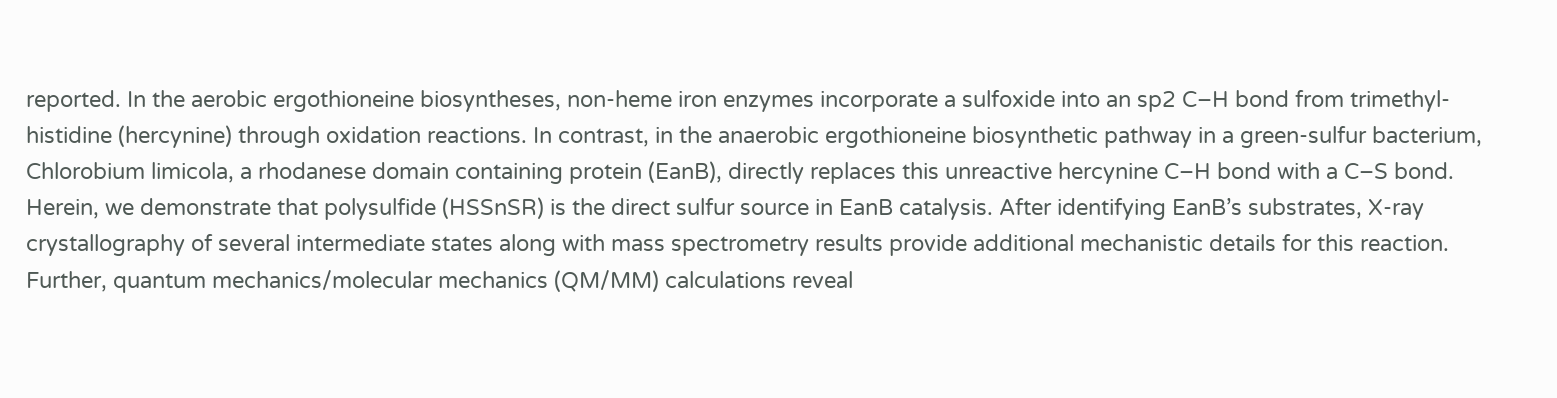reported. In the aerobic ergothioneine biosyntheses, non-heme iron enzymes incorporate a sulfoxide into an sp2 C–H bond from trimethyl-histidine (hercynine) through oxidation reactions. In contrast, in the anaerobic ergothioneine biosynthetic pathway in a green-sulfur bacterium, Chlorobium limicola, a rhodanese domain containing protein (EanB), directly replaces this unreactive hercynine C–H bond with a C–S bond. Herein, we demonstrate that polysulfide (HSSnSR) is the direct sulfur source in EanB catalysis. After identifying EanB’s substrates, X-ray crystallography of several intermediate states along with mass spectrometry results provide additional mechanistic details for this reaction. Further, quantum mechanics/molecular mechanics (QM/MM) calculations reveal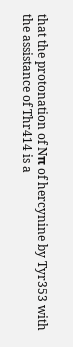that the protonation of Nπ of hercynine by Tyr353 with the assistance of Thr414 is a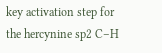key activation step for the hercynine sp2 C–H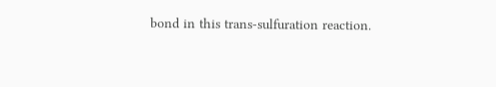bond in this trans-sulfuration reaction.